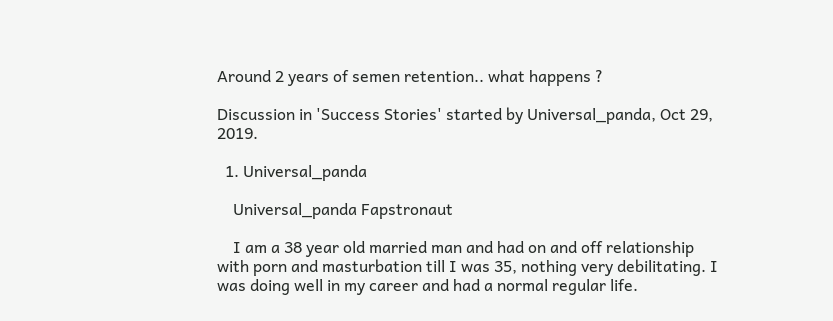Around 2 years of semen retention.. what happens ?

Discussion in 'Success Stories' started by Universal_panda, Oct 29, 2019.

  1. Universal_panda

    Universal_panda Fapstronaut

    I am a 38 year old married man and had on and off relationship with porn and masturbation till I was 35, nothing very debilitating. I was doing well in my career and had a normal regular life.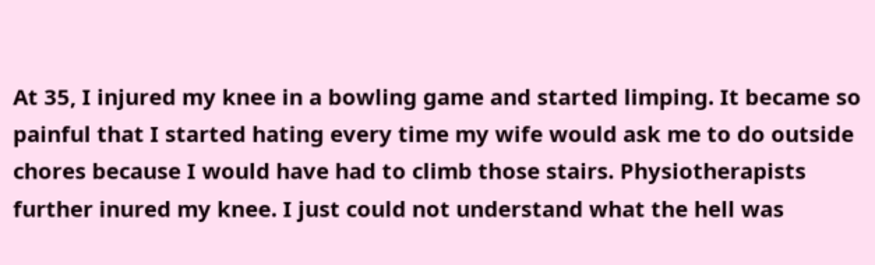At 35, I injured my knee in a bowling game and started limping. It became so painful that I started hating every time my wife would ask me to do outside chores because I would have had to climb those stairs. Physiotherapists further inured my knee. I just could not understand what the hell was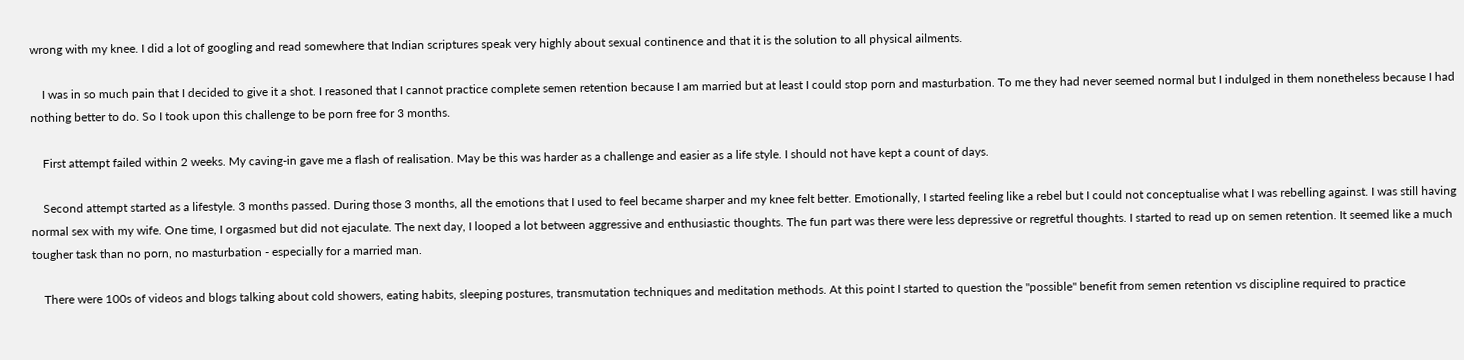wrong with my knee. I did a lot of googling and read somewhere that Indian scriptures speak very highly about sexual continence and that it is the solution to all physical ailments.

    I was in so much pain that I decided to give it a shot. I reasoned that I cannot practice complete semen retention because I am married but at least I could stop porn and masturbation. To me they had never seemed normal but I indulged in them nonetheless because I had nothing better to do. So I took upon this challenge to be porn free for 3 months.

    First attempt failed within 2 weeks. My caving-in gave me a flash of realisation. May be this was harder as a challenge and easier as a life style. I should not have kept a count of days.

    Second attempt started as a lifestyle. 3 months passed. During those 3 months, all the emotions that I used to feel became sharper and my knee felt better. Emotionally, I started feeling like a rebel but I could not conceptualise what I was rebelling against. I was still having normal sex with my wife. One time, I orgasmed but did not ejaculate. The next day, I looped a lot between aggressive and enthusiastic thoughts. The fun part was there were less depressive or regretful thoughts. I started to read up on semen retention. It seemed like a much tougher task than no porn, no masturbation - especially for a married man.

    There were 100s of videos and blogs talking about cold showers, eating habits, sleeping postures, transmutation techniques and meditation methods. At this point I started to question the "possible" benefit from semen retention vs discipline required to practice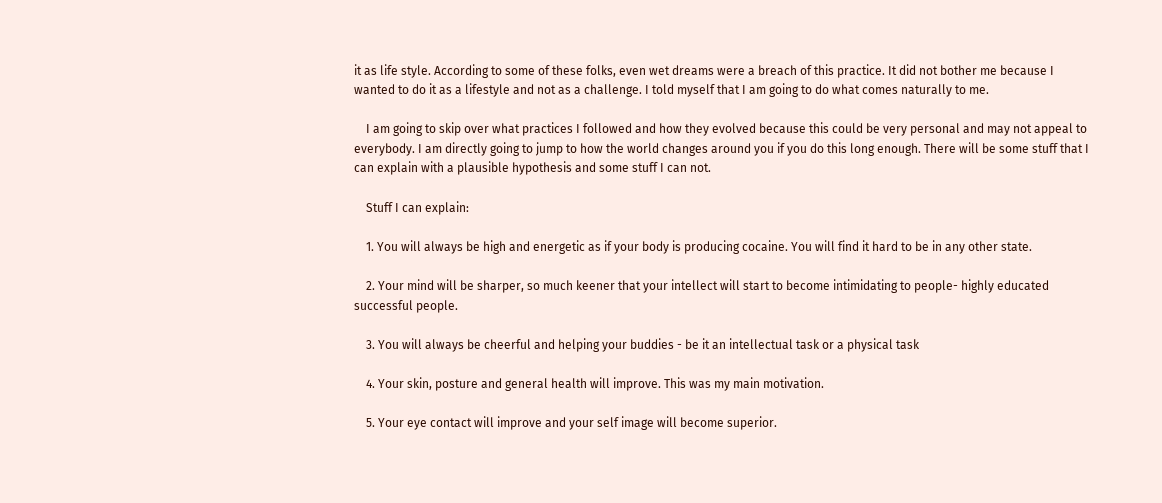it as life style. According to some of these folks, even wet dreams were a breach of this practice. It did not bother me because I wanted to do it as a lifestyle and not as a challenge. I told myself that I am going to do what comes naturally to me.

    I am going to skip over what practices I followed and how they evolved because this could be very personal and may not appeal to everybody. I am directly going to jump to how the world changes around you if you do this long enough. There will be some stuff that I can explain with a plausible hypothesis and some stuff I can not.

    Stuff I can explain:

    1. You will always be high and energetic as if your body is producing cocaine. You will find it hard to be in any other state.

    2. Your mind will be sharper, so much keener that your intellect will start to become intimidating to people- highly educated successful people.

    3. You will always be cheerful and helping your buddies - be it an intellectual task or a physical task

    4. Your skin, posture and general health will improve. This was my main motivation.

    5. Your eye contact will improve and your self image will become superior.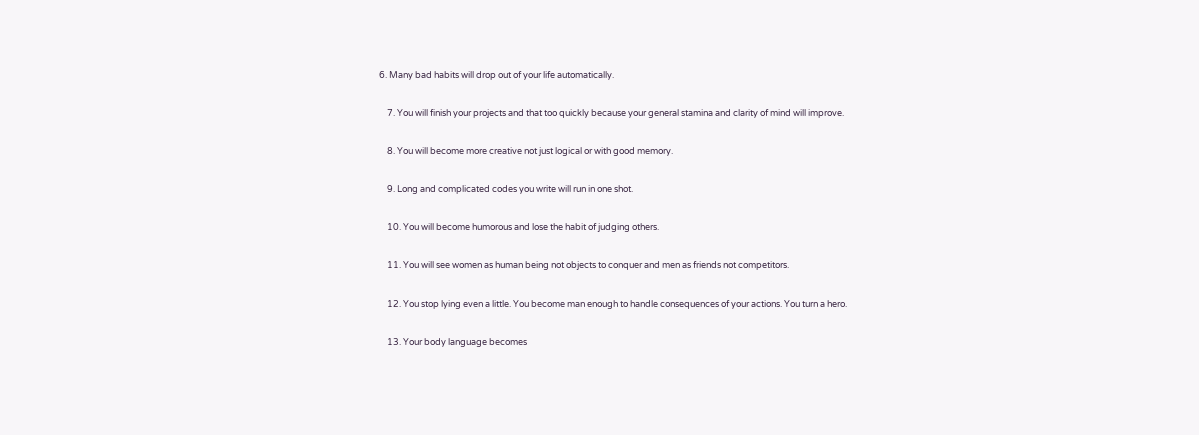6. Many bad habits will drop out of your life automatically.

    7. You will finish your projects and that too quickly because your general stamina and clarity of mind will improve.

    8. You will become more creative not just logical or with good memory.

    9. Long and complicated codes you write will run in one shot.

    10. You will become humorous and lose the habit of judging others.

    11. You will see women as human being not objects to conquer and men as friends not competitors.

    12. You stop lying even a little. You become man enough to handle consequences of your actions. You turn a hero.

    13. Your body language becomes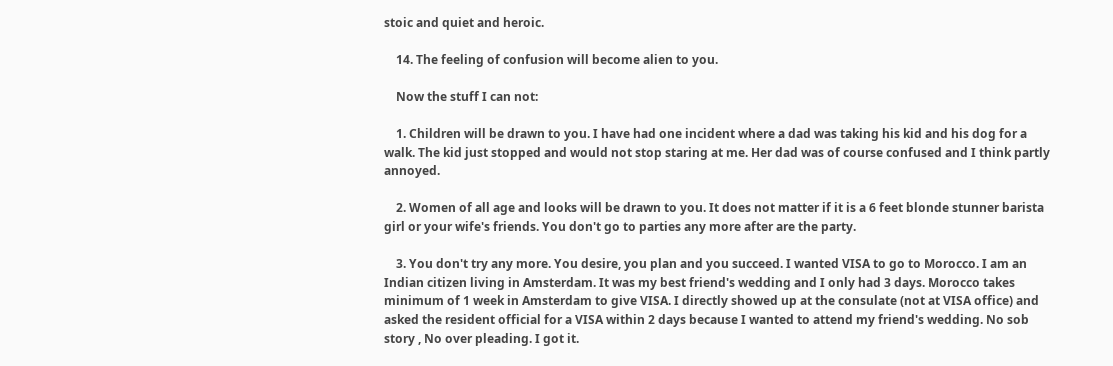stoic and quiet and heroic.

    14. The feeling of confusion will become alien to you.

    Now the stuff I can not:

    1. Children will be drawn to you. I have had one incident where a dad was taking his kid and his dog for a walk. The kid just stopped and would not stop staring at me. Her dad was of course confused and I think partly annoyed.

    2. Women of all age and looks will be drawn to you. It does not matter if it is a 6 feet blonde stunner barista girl or your wife's friends. You don't go to parties any more after are the party.

    3. You don't try any more. You desire, you plan and you succeed. I wanted VISA to go to Morocco. I am an Indian citizen living in Amsterdam. It was my best friend's wedding and I only had 3 days. Morocco takes minimum of 1 week in Amsterdam to give VISA. I directly showed up at the consulate (not at VISA office) and asked the resident official for a VISA within 2 days because I wanted to attend my friend's wedding. No sob story , No over pleading. I got it.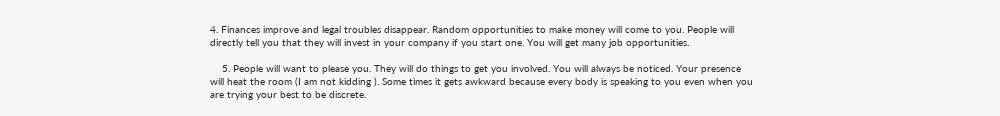4. Finances improve and legal troubles disappear. Random opportunities to make money will come to you. People will directly tell you that they will invest in your company if you start one. You will get many job opportunities.

    5. People will want to please you. They will do things to get you involved. You will always be noticed. Your presence will heat the room (I am not kidding ). Some times it gets awkward because every body is speaking to you even when you are trying your best to be discrete.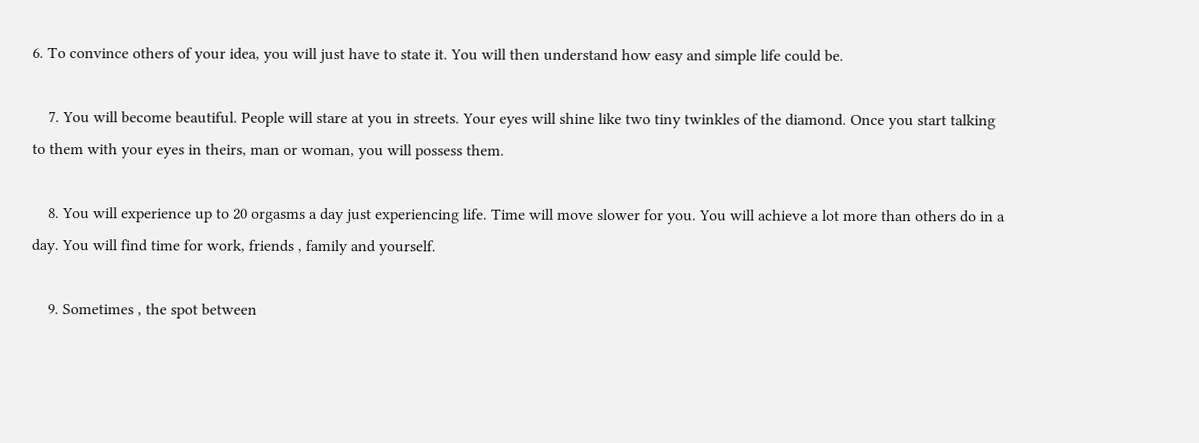6. To convince others of your idea, you will just have to state it. You will then understand how easy and simple life could be.

    7. You will become beautiful. People will stare at you in streets. Your eyes will shine like two tiny twinkles of the diamond. Once you start talking to them with your eyes in theirs, man or woman, you will possess them.

    8. You will experience up to 20 orgasms a day just experiencing life. Time will move slower for you. You will achieve a lot more than others do in a day. You will find time for work, friends , family and yourself.

    9. Sometimes , the spot between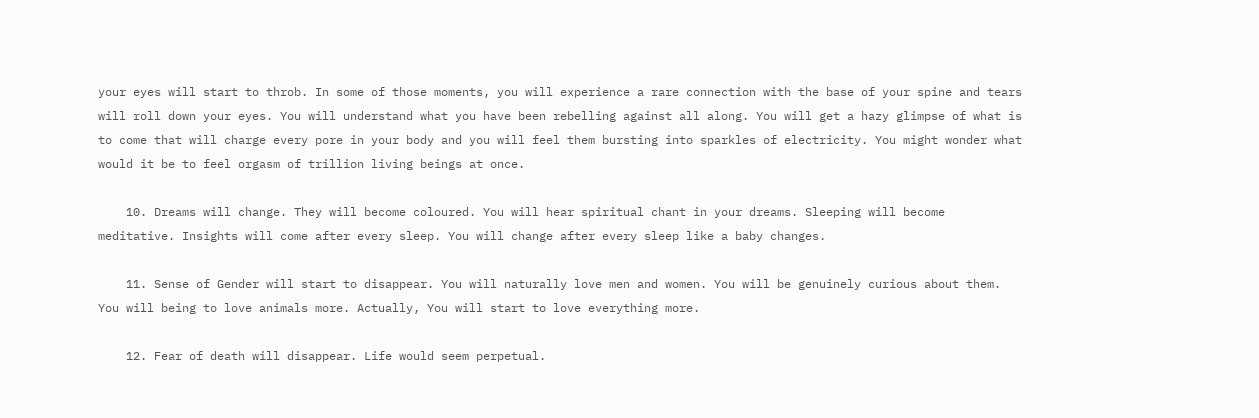your eyes will start to throb. In some of those moments, you will experience a rare connection with the base of your spine and tears will roll down your eyes. You will understand what you have been rebelling against all along. You will get a hazy glimpse of what is to come that will charge every pore in your body and you will feel them bursting into sparkles of electricity. You might wonder what would it be to feel orgasm of trillion living beings at once.

    10. Dreams will change. They will become coloured. You will hear spiritual chant in your dreams. Sleeping will become meditative. Insights will come after every sleep. You will change after every sleep like a baby changes.

    11. Sense of Gender will start to disappear. You will naturally love men and women. You will be genuinely curious about them. You will being to love animals more. Actually, You will start to love everything more.

    12. Fear of death will disappear. Life would seem perpetual.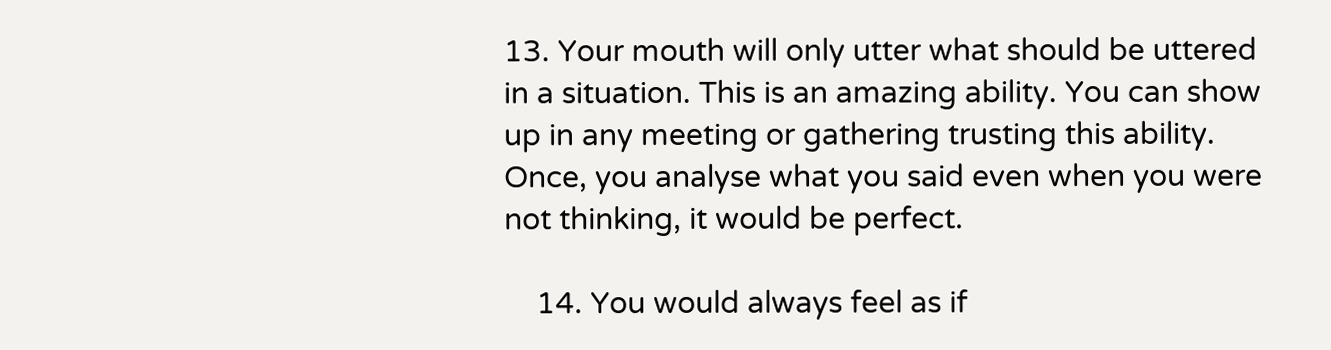13. Your mouth will only utter what should be uttered in a situation. This is an amazing ability. You can show up in any meeting or gathering trusting this ability. Once, you analyse what you said even when you were not thinking, it would be perfect.

    14. You would always feel as if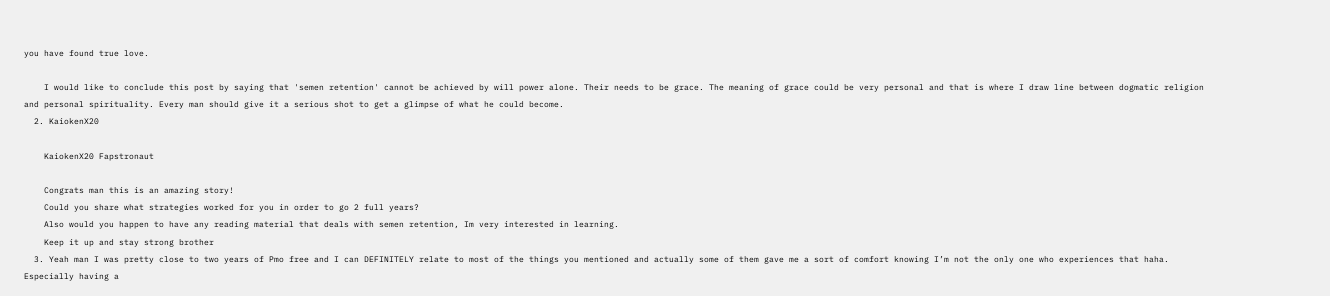you have found true love.

    I would like to conclude this post by saying that 'semen retention' cannot be achieved by will power alone. Their needs to be grace. The meaning of grace could be very personal and that is where I draw line between dogmatic religion and personal spirituality. Every man should give it a serious shot to get a glimpse of what he could become.
  2. KaiokenX20

    KaiokenX20 Fapstronaut

    Congrats man this is an amazing story!
    Could you share what strategies worked for you in order to go 2 full years?
    Also would you happen to have any reading material that deals with semen retention, Im very interested in learning.
    Keep it up and stay strong brother
  3. Yeah man I was pretty close to two years of Pmo free and I can DEFINITELY relate to most of the things you mentioned and actually some of them gave me a sort of comfort knowing I’m not the only one who experiences that haha. Especially having a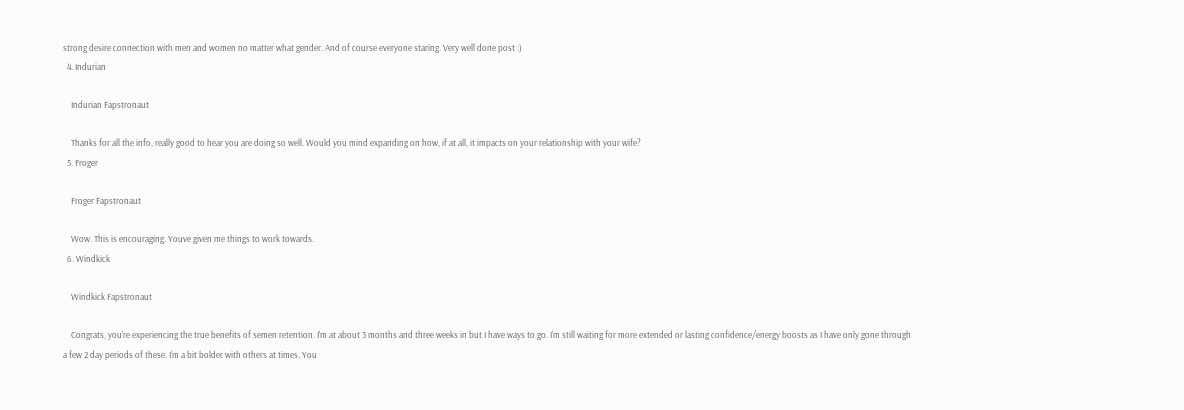strong desire connection with men and women no matter what gender. And of course everyone staring. Very well done post :)
  4. Indurian

    Indurian Fapstronaut

    Thanks for all the info, really good to hear you are doing so well. Would you mind expanding on how, if at all, it impacts on your relationship with your wife?
  5. Froger

    Froger Fapstronaut

    Wow. This is encouraging. Youve given me things to work towards.
  6. Windkick

    Windkick Fapstronaut

    Congrats, you're experiencing the true benefits of semen retention. I'm at about 3 months and three weeks in but I have ways to go. I'm still waiting for more extended or lasting confidence/energy boosts as I have only gone through a few 2 day periods of these. I'm a bit bolder with others at times. You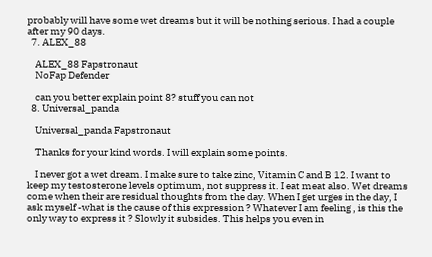probably will have some wet dreams but it will be nothing serious. I had a couple after my 90 days.
  7. ALEX_88

    ALEX_88 Fapstronaut
    NoFap Defender

    can you better explain point 8? stuff you can not
  8. Universal_panda

    Universal_panda Fapstronaut

    Thanks for your kind words. I will explain some points.

    I never got a wet dream. I make sure to take zinc, Vitamin C and B 12. I want to keep my testosterone levels optimum, not suppress it. I eat meat also. Wet dreams come when their are residual thoughts from the day. When I get urges in the day, I ask myself -what is the cause of this expression ? Whatever I am feeling , is this the only way to express it ? Slowly it subsides. This helps you even in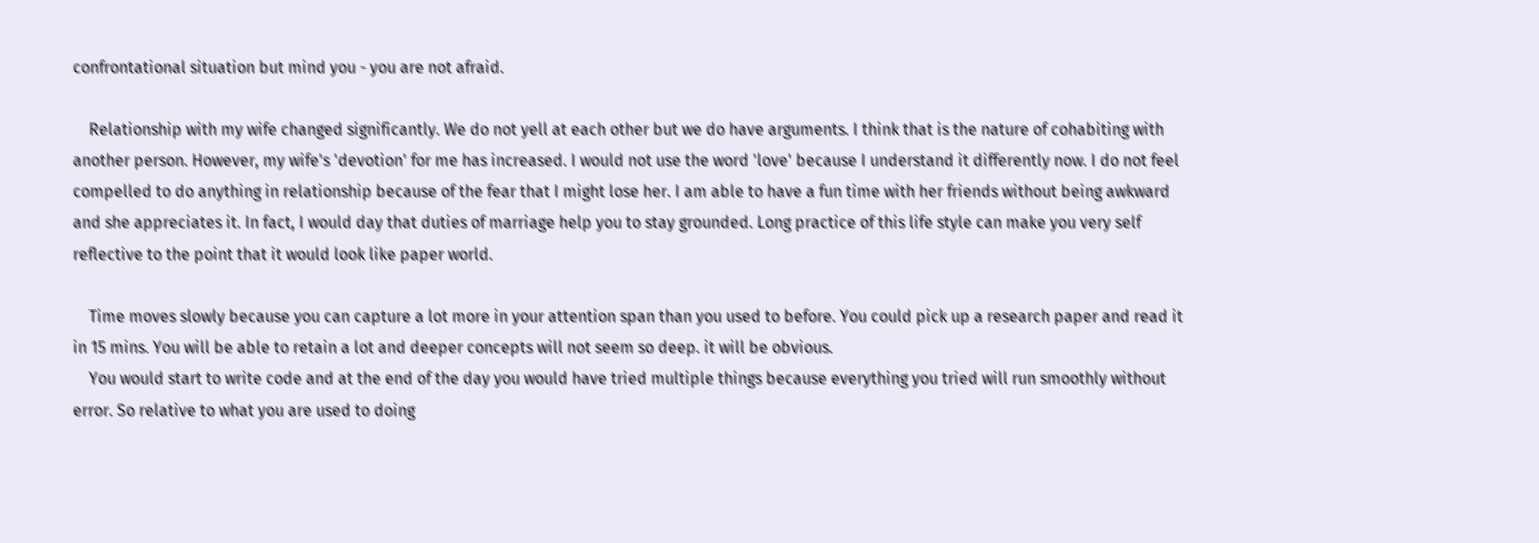confrontational situation but mind you - you are not afraid.

    Relationship with my wife changed significantly. We do not yell at each other but we do have arguments. I think that is the nature of cohabiting with another person. However, my wife's 'devotion' for me has increased. I would not use the word 'love' because I understand it differently now. I do not feel compelled to do anything in relationship because of the fear that I might lose her. I am able to have a fun time with her friends without being awkward and she appreciates it. In fact, I would day that duties of marriage help you to stay grounded. Long practice of this life style can make you very self reflective to the point that it would look like paper world.

    Time moves slowly because you can capture a lot more in your attention span than you used to before. You could pick up a research paper and read it in 15 mins. You will be able to retain a lot and deeper concepts will not seem so deep. it will be obvious.
    You would start to write code and at the end of the day you would have tried multiple things because everything you tried will run smoothly without error. So relative to what you are used to doing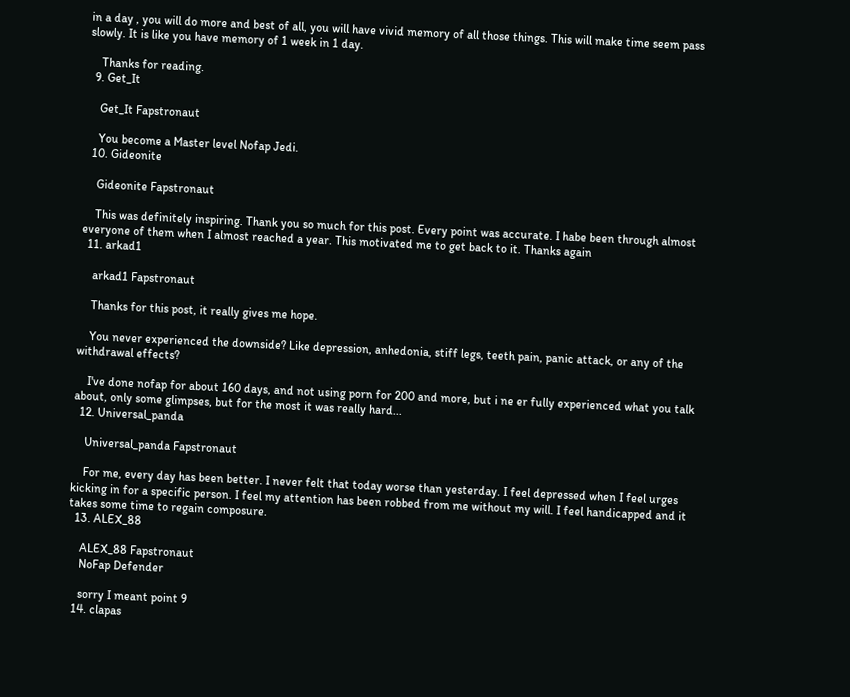in a day , you will do more and best of all, you will have vivid memory of all those things. This will make time seem pass slowly. It is like you have memory of 1 week in 1 day.

    Thanks for reading.
  9. Get_It

    Get_It Fapstronaut

    You become a Master level Nofap Jedi.
  10. Gideonite

    Gideonite Fapstronaut

    This was definitely inspiring. Thank you so much for this post. Every point was accurate. I habe been through almost everyone of them when I almost reached a year. This motivated me to get back to it. Thanks again
  11. arkad1

    arkad1 Fapstronaut

    Thanks for this post, it really gives me hope.

    You never experienced the downside? Like depression, anhedonia, stiff legs, teeth pain, panic attack, or any of the withdrawal effects?

    I've done nofap for about 160 days, and not using porn for 200 and more, but i ne er fully experienced what you talk about, only some glimpses, but for the most it was really hard...
  12. Universal_panda

    Universal_panda Fapstronaut

    For me, every day has been better. I never felt that today worse than yesterday. I feel depressed when I feel urges kicking in for a specific person. I feel my attention has been robbed from me without my will. I feel handicapped and it takes some time to regain composure.
  13. ALEX_88

    ALEX_88 Fapstronaut
    NoFap Defender

    sorry I meant point 9
  14. clapas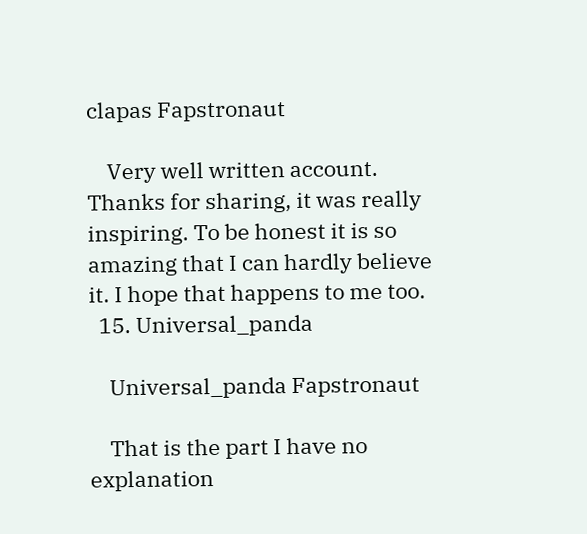clapas Fapstronaut

    Very well written account. Thanks for sharing, it was really inspiring. To be honest it is so amazing that I can hardly believe it. I hope that happens to me too.
  15. Universal_panda

    Universal_panda Fapstronaut

    That is the part I have no explanation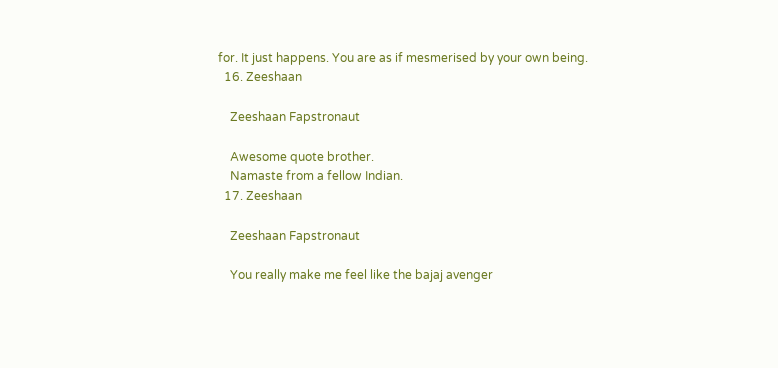for. It just happens. You are as if mesmerised by your own being.
  16. Zeeshaan

    Zeeshaan Fapstronaut

    Awesome quote brother.
    Namaste from a fellow Indian.
  17. Zeeshaan

    Zeeshaan Fapstronaut

    You really make me feel like the bajaj avenger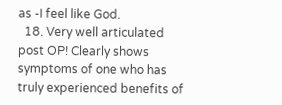as -I feel like God.
  18. Very well articulated post OP! Clearly shows symptoms of one who has truly experienced benefits of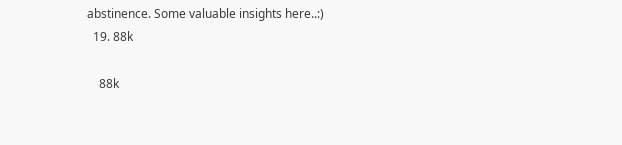abstinence. Some valuable insights here..:)
  19. 88k

    88k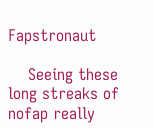Fapstronaut

    Seeing these long streaks of nofap really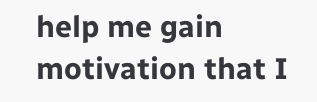help me gain motivation that I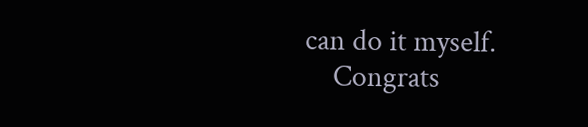can do it myself.
    Congrats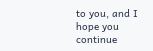to you, and I hope you continue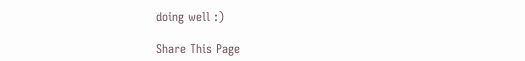doing well :)

Share This Page